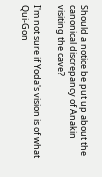Should a notice be put up about the canonical discrepancy of Anakin visiting the cave?

I'm not sure if Yoda's vision is of what Qui-Gon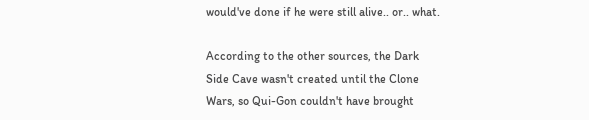would've done if he were still alive.. or.. what.

According to the other sources, the Dark Side Cave wasn't created until the Clone Wars, so Qui-Gon couldn't have brought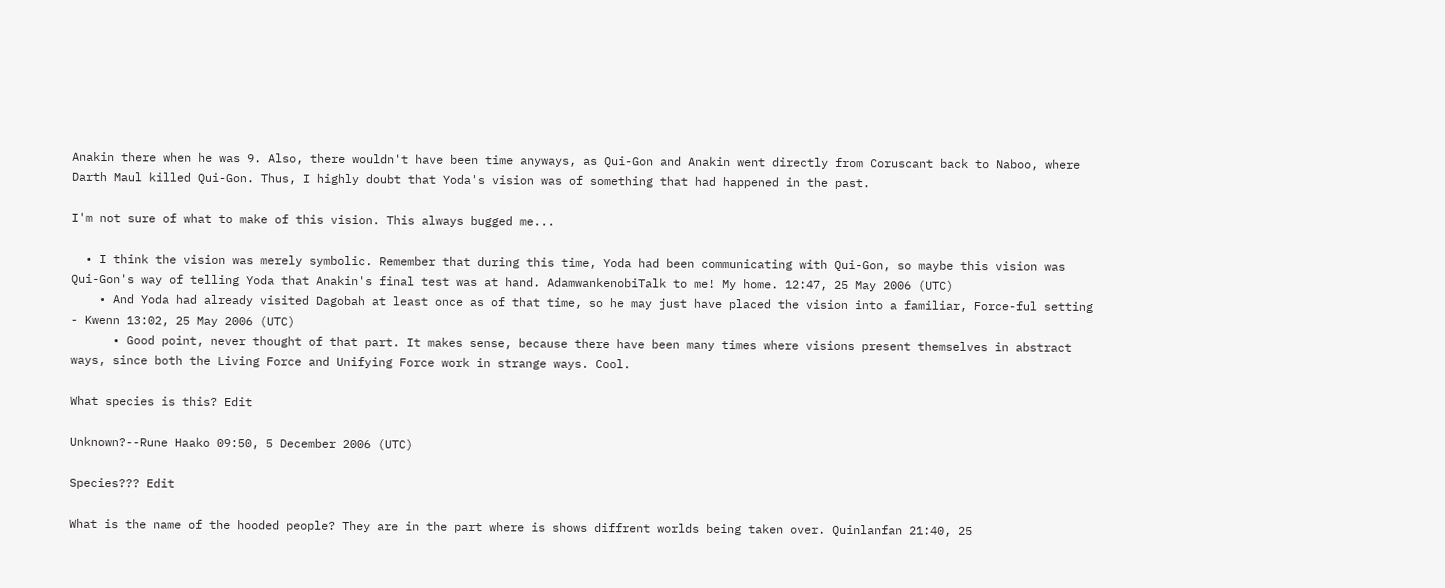Anakin there when he was 9. Also, there wouldn't have been time anyways, as Qui-Gon and Anakin went directly from Coruscant back to Naboo, where Darth Maul killed Qui-Gon. Thus, I highly doubt that Yoda's vision was of something that had happened in the past.

I'm not sure of what to make of this vision. This always bugged me...

  • I think the vision was merely symbolic. Remember that during this time, Yoda had been communicating with Qui-Gon, so maybe this vision was Qui-Gon's way of telling Yoda that Anakin's final test was at hand. AdamwankenobiTalk to me! My home. 12:47, 25 May 2006 (UTC)
    • And Yoda had already visited Dagobah at least once as of that time, so he may just have placed the vision into a familiar, Force-ful setting - Kwenn 13:02, 25 May 2006 (UTC)
      • Good point, never thought of that part. It makes sense, because there have been many times where visions present themselves in abstract ways, since both the Living Force and Unifying Force work in strange ways. Cool.

What species is this? Edit

Unknown?--Rune Haako 09:50, 5 December 2006 (UTC)

Species??? Edit

What is the name of the hooded people? They are in the part where is shows diffrent worlds being taken over. Quinlanfan 21:40, 25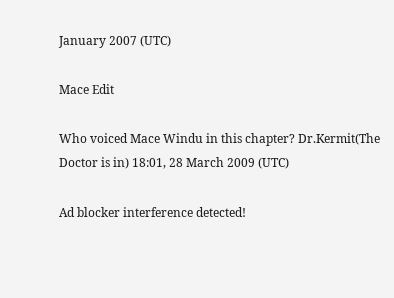January 2007 (UTC)

Mace Edit

Who voiced Mace Windu in this chapter? Dr.Kermit(The Doctor is in) 18:01, 28 March 2009 (UTC)

Ad blocker interference detected!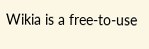Wikia is a free-to-use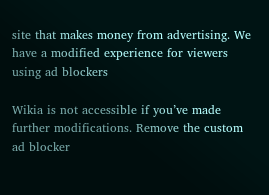site that makes money from advertising. We have a modified experience for viewers using ad blockers

Wikia is not accessible if you’ve made further modifications. Remove the custom ad blocker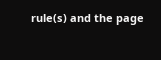rule(s) and the page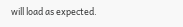will load as expected.